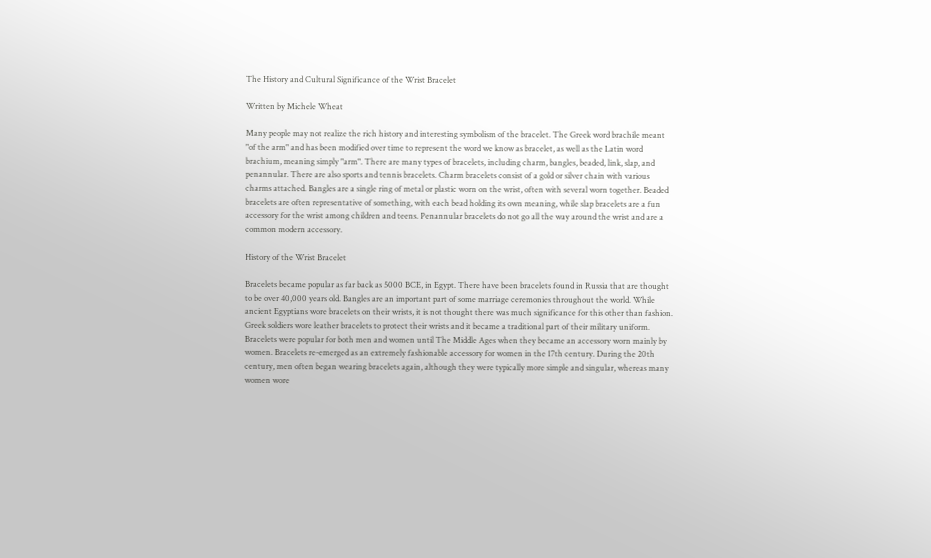The History and Cultural Significance of the Wrist Bracelet

Written by Michele Wheat

Many people may not realize the rich history and interesting symbolism of the bracelet. The Greek word brachile meant "of the arm" and has been modified over time to represent the word we know as bracelet, as well as the Latin word brachium, meaning simply "arm". There are many types of bracelets, including charm, bangles, beaded, link, slap, and penannular. There are also sports and tennis bracelets. Charm bracelets consist of a gold or silver chain with various charms attached. Bangles are a single ring of metal or plastic worn on the wrist, often with several worn together. Beaded bracelets are often representative of something, with each bead holding its own meaning, while slap bracelets are a fun accessory for the wrist among children and teens. Penannular bracelets do not go all the way around the wrist and are a common modern accessory.

History of the Wrist Bracelet

Bracelets became popular as far back as 5000 BCE, in Egypt. There have been bracelets found in Russia that are thought to be over 40,000 years old. Bangles are an important part of some marriage ceremonies throughout the world. While ancient Egyptians wore bracelets on their wrists, it is not thought there was much significance for this other than fashion. Greek soldiers wore leather bracelets to protect their wrists and it became a traditional part of their military uniform. Bracelets were popular for both men and women until The Middle Ages when they became an accessory worn mainly by women. Bracelets re-emerged as an extremely fashionable accessory for women in the 17th century. During the 20th century, men often began wearing bracelets again, although they were typically more simple and singular, whereas many women wore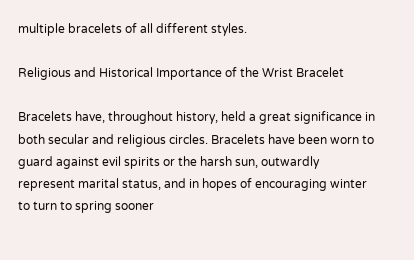multiple bracelets of all different styles.

Religious and Historical Importance of the Wrist Bracelet

Bracelets have, throughout history, held a great significance in both secular and religious circles. Bracelets have been worn to guard against evil spirits or the harsh sun, outwardly represent marital status, and in hopes of encouraging winter to turn to spring sooner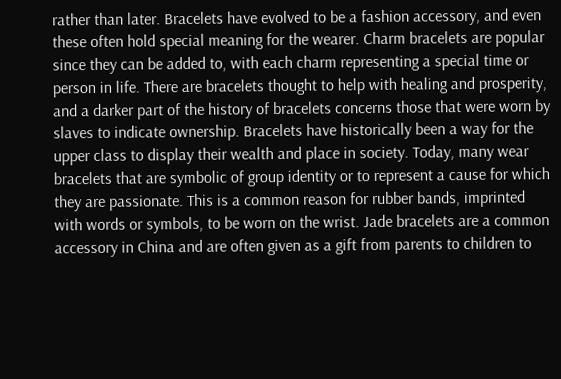rather than later. Bracelets have evolved to be a fashion accessory, and even these often hold special meaning for the wearer. Charm bracelets are popular since they can be added to, with each charm representing a special time or person in life. There are bracelets thought to help with healing and prosperity, and a darker part of the history of bracelets concerns those that were worn by slaves to indicate ownership. Bracelets have historically been a way for the upper class to display their wealth and place in society. Today, many wear bracelets that are symbolic of group identity or to represent a cause for which they are passionate. This is a common reason for rubber bands, imprinted with words or symbols, to be worn on the wrist. Jade bracelets are a common accessory in China and are often given as a gift from parents to children to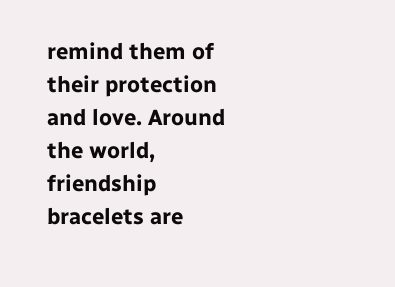remind them of their protection and love. Around the world, friendship bracelets are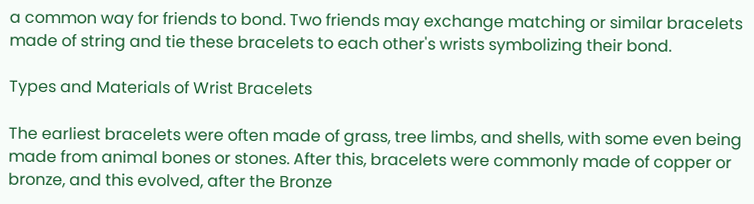a common way for friends to bond. Two friends may exchange matching or similar bracelets made of string and tie these bracelets to each other's wrists symbolizing their bond.

Types and Materials of Wrist Bracelets

The earliest bracelets were often made of grass, tree limbs, and shells, with some even being made from animal bones or stones. After this, bracelets were commonly made of copper or bronze, and this evolved, after the Bronze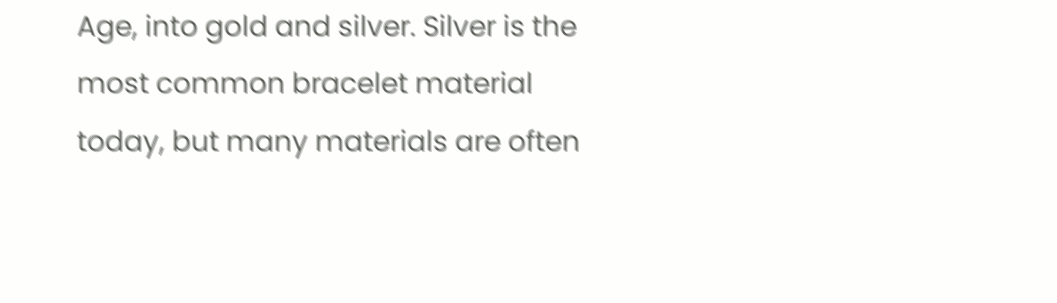Age, into gold and silver. Silver is the most common bracelet material today, but many materials are often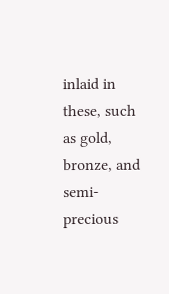inlaid in these, such as gold, bronze, and semi-precious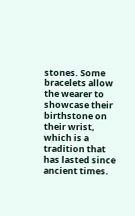stones. Some bracelets allow the wearer to showcase their birthstone on their wrist, which is a tradition that has lasted since ancient times.